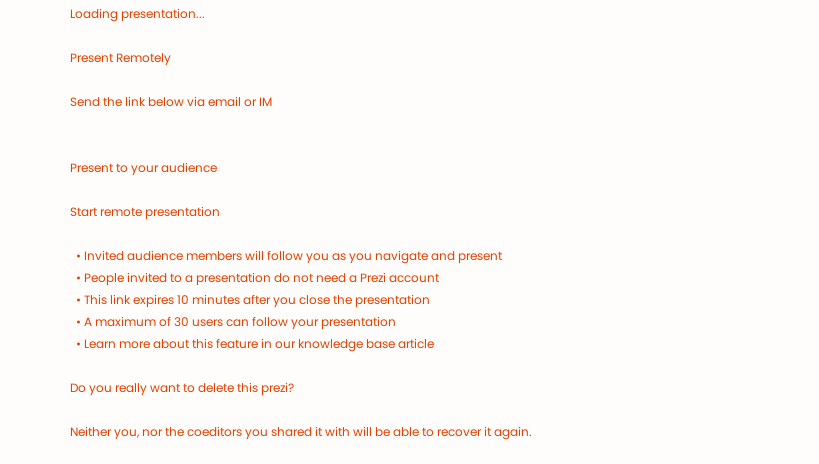Loading presentation...

Present Remotely

Send the link below via email or IM


Present to your audience

Start remote presentation

  • Invited audience members will follow you as you navigate and present
  • People invited to a presentation do not need a Prezi account
  • This link expires 10 minutes after you close the presentation
  • A maximum of 30 users can follow your presentation
  • Learn more about this feature in our knowledge base article

Do you really want to delete this prezi?

Neither you, nor the coeditors you shared it with will be able to recover it again.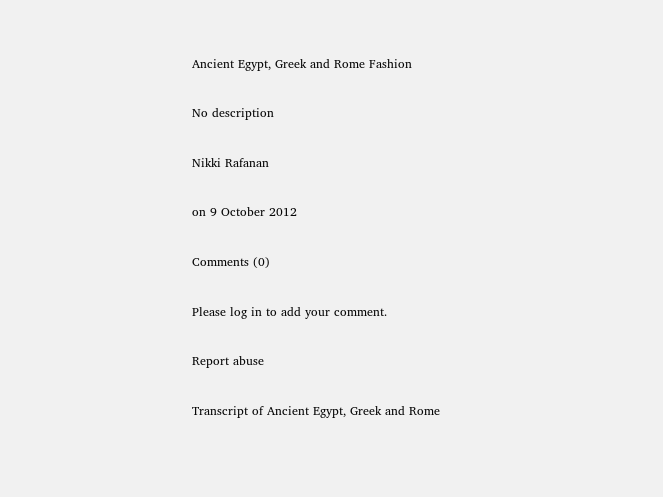Ancient Egypt, Greek and Rome Fashion

No description

Nikki Rafanan

on 9 October 2012

Comments (0)

Please log in to add your comment.

Report abuse

Transcript of Ancient Egypt, Greek and Rome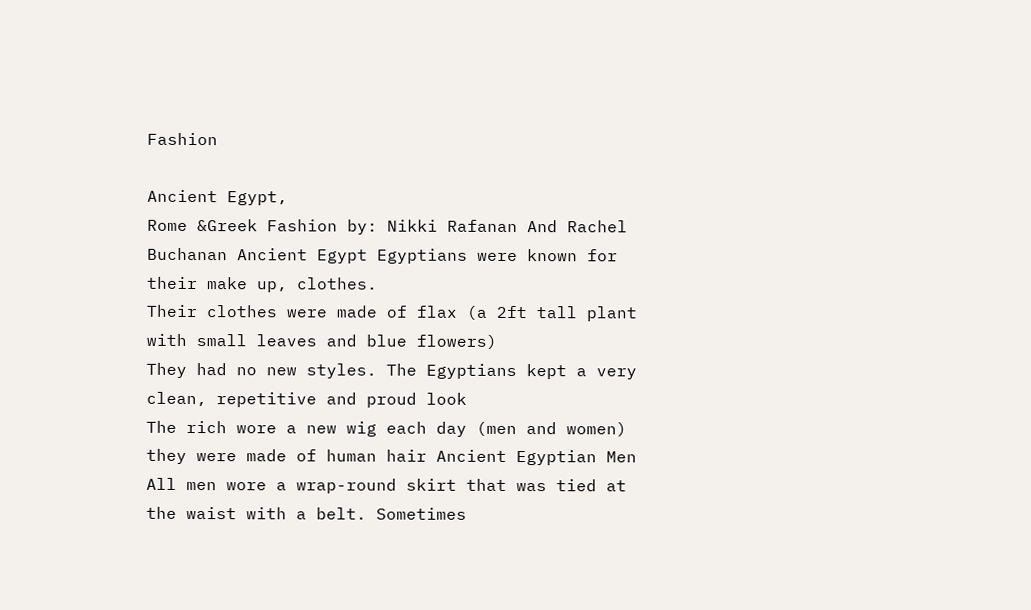Fashion

Ancient Egypt,
Rome &Greek Fashion by: Nikki Rafanan And Rachel Buchanan Ancient Egypt Egyptians were known for their make up, clothes.
Their clothes were made of flax (a 2ft tall plant with small leaves and blue flowers)
They had no new styles. The Egyptians kept a very clean, repetitive and proud look
The rich wore a new wig each day (men and women) they were made of human hair Ancient Egyptian Men All men wore a wrap-round skirt that was tied at the waist with a belt. Sometimes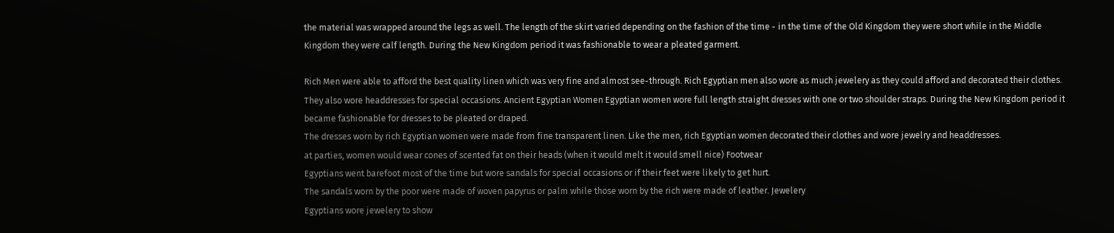the material was wrapped around the legs as well. The length of the skirt varied depending on the fashion of the time - in the time of the Old Kingdom they were short while in the Middle Kingdom they were calf length. During the New Kingdom period it was fashionable to wear a pleated garment.

Rich Men were able to afford the best quality linen which was very fine and almost see-through. Rich Egyptian men also wore as much jewelery as they could afford and decorated their clothes. They also wore headdresses for special occasions. Ancient Egyptian Women Egyptian women wore full length straight dresses with one or two shoulder straps. During the New Kingdom period it became fashionable for dresses to be pleated or draped.
The dresses worn by rich Egyptian women were made from fine transparent linen. Like the men, rich Egyptian women decorated their clothes and wore jewelry and headdresses.
at parties, women would wear cones of scented fat on their heads (when it would melt it would smell nice) Footwear
Egyptians went barefoot most of the time but wore sandals for special occasions or if their feet were likely to get hurt.
The sandals worn by the poor were made of woven papyrus or palm while those worn by the rich were made of leather. Jewelery
Egyptians wore jewelery to show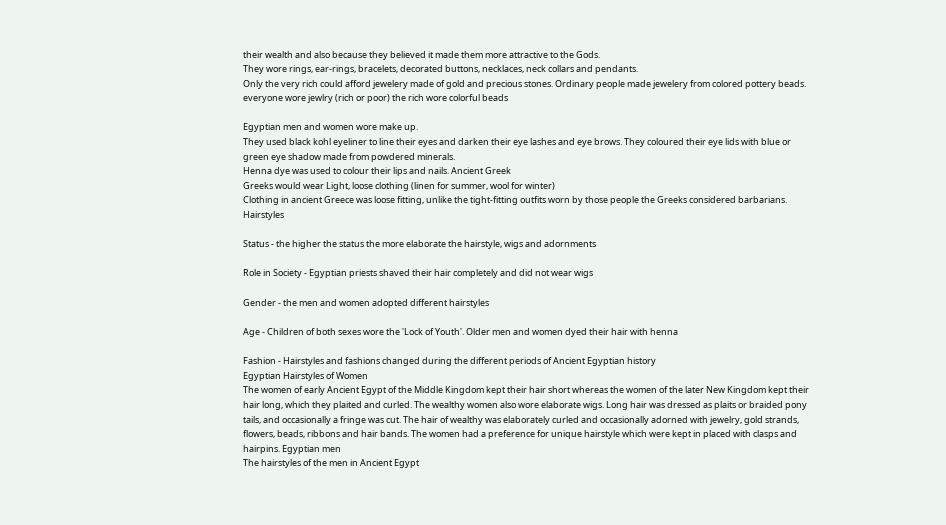their wealth and also because they believed it made them more attractive to the Gods.
They wore rings, ear-rings, bracelets, decorated buttons, necklaces, neck collars and pendants.
Only the very rich could afford jewelery made of gold and precious stones. Ordinary people made jewelery from colored pottery beads. everyone wore jewlry (rich or poor) the rich wore colorful beads

Egyptian men and women wore make up.
They used black kohl eyeliner to line their eyes and darken their eye lashes and eye brows. They coloured their eye lids with blue or green eye shadow made from powdered minerals.
Henna dye was used to colour their lips and nails. Ancient Greek
Greeks would wear Light, loose clothing (linen for summer, wool for winter)
Clothing in ancient Greece was loose fitting, unlike the tight-fitting outfits worn by those people the Greeks considered barbarians. Hairstyles

Status - the higher the status the more elaborate the hairstyle, wigs and adornments

Role in Society - Egyptian priests shaved their hair completely and did not wear wigs

Gender - the men and women adopted different hairstyles

Age - Children of both sexes wore the 'Lock of Youth'. Older men and women dyed their hair with henna

Fashion - Hairstyles and fashions changed during the different periods of Ancient Egyptian history
Egyptian Hairstyles of Women
The women of early Ancient Egypt of the Middle Kingdom kept their hair short whereas the women of the later New Kingdom kept their hair long, which they plaited and curled. The wealthy women also wore elaborate wigs. Long hair was dressed as plaits or braided pony tails, and occasionally a fringe was cut. The hair of wealthy was elaborately curled and occasionally adorned with jewelry, gold strands, flowers, beads, ribbons and hair bands. The women had a preference for unique hairstyle which were kept in placed with clasps and hairpins. Egyptian men
The hairstyles of the men in Ancient Egypt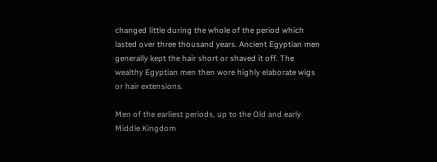changed little during the whole of the period which lasted over three thousand years. Ancient Egyptian men generally kept the hair short or shaved it off. The wealthy Egyptian men then wore highly elaborate wigs or hair extensions.

Men of the earliest periods, up to the Old and early Middle Kingdom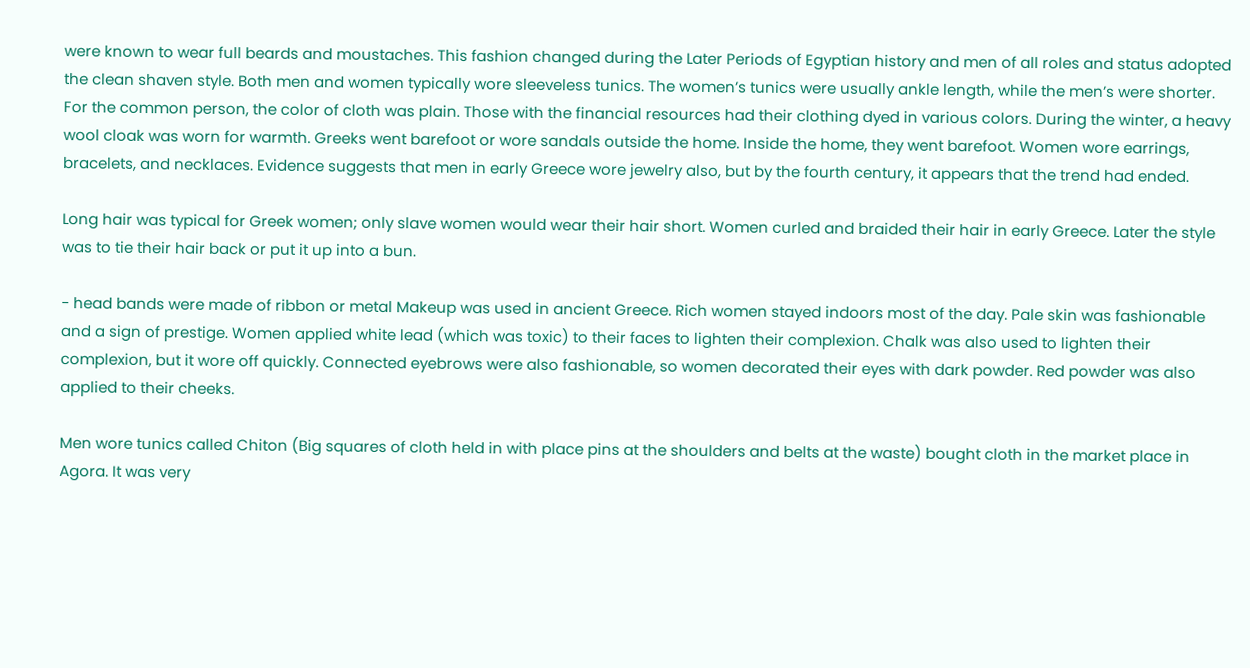were known to wear full beards and moustaches. This fashion changed during the Later Periods of Egyptian history and men of all roles and status adopted the clean shaven style. Both men and women typically wore sleeveless tunics. The women’s tunics were usually ankle length, while the men’s were shorter. For the common person, the color of cloth was plain. Those with the financial resources had their clothing dyed in various colors. During the winter, a heavy wool cloak was worn for warmth. Greeks went barefoot or wore sandals outside the home. Inside the home, they went barefoot. Women wore earrings, bracelets, and necklaces. Evidence suggests that men in early Greece wore jewelry also, but by the fourth century, it appears that the trend had ended.

Long hair was typical for Greek women; only slave women would wear their hair short. Women curled and braided their hair in early Greece. Later the style was to tie their hair back or put it up into a bun.

- head bands were made of ribbon or metal Makeup was used in ancient Greece. Rich women stayed indoors most of the day. Pale skin was fashionable and a sign of prestige. Women applied white lead (which was toxic) to their faces to lighten their complexion. Chalk was also used to lighten their complexion, but it wore off quickly. Connected eyebrows were also fashionable, so women decorated their eyes with dark powder. Red powder was also applied to their cheeks.

Men wore tunics called Chiton (Big squares of cloth held in with place pins at the shoulders and belts at the waste) bought cloth in the market place in Agora. It was very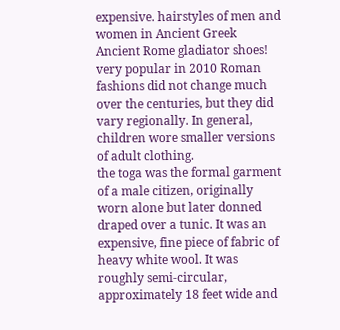expensive. hairstyles of men and women in Ancient Greek Ancient Rome gladiator shoes! very popular in 2010 Roman fashions did not change much over the centuries, but they did vary regionally. In general, children wore smaller versions of adult clothing.
the toga was the formal garment of a male citizen, originally worn alone but later donned draped over a tunic. It was an expensive, fine piece of fabric of heavy white wool. It was roughly semi-circular, approximately 18 feet wide and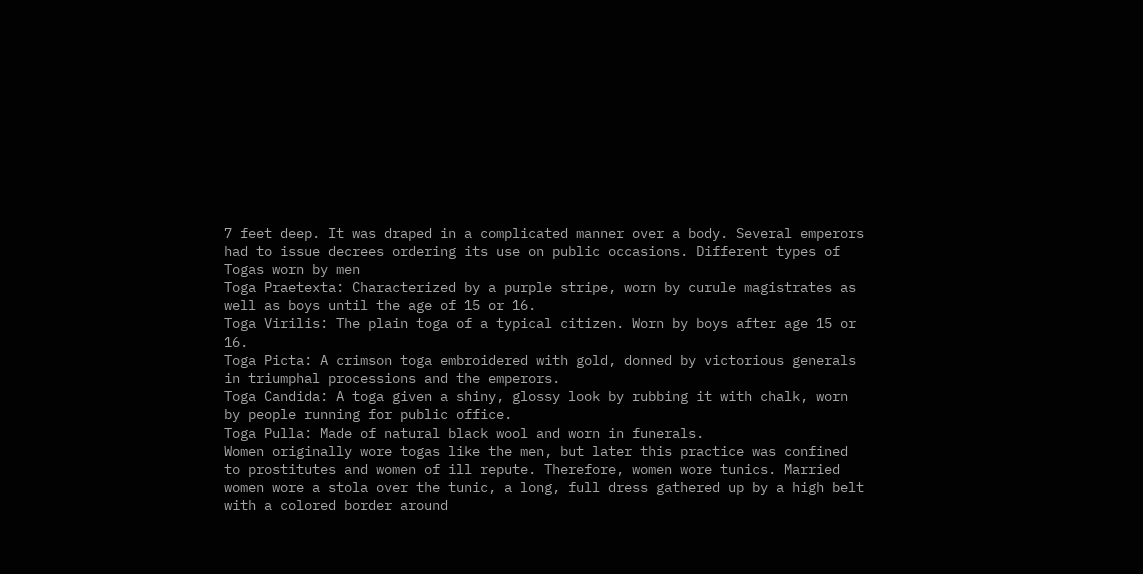7 feet deep. It was draped in a complicated manner over a body. Several emperors had to issue decrees ordering its use on public occasions. Different types of Togas worn by men
Toga Praetexta: Characterized by a purple stripe, worn by curule magistrates as well as boys until the age of 15 or 16.
Toga Virilis: The plain toga of a typical citizen. Worn by boys after age 15 or 16.
Toga Picta: A crimson toga embroidered with gold, donned by victorious generals in triumphal processions and the emperors.
Toga Candida: A toga given a shiny, glossy look by rubbing it with chalk, worn by people running for public office.
Toga Pulla: Made of natural black wool and worn in funerals.
Women originally wore togas like the men, but later this practice was confined to prostitutes and women of ill repute. Therefore, women wore tunics. Married women wore a stola over the tunic, a long, full dress gathered up by a high belt with a colored border around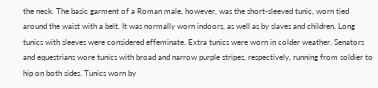the neck. The basic garment of a Roman male, however, was the short-sleeved tunic, worn tied around the waist with a belt. It was normally worn indoors, as well as by slaves and children. Long tunics with sleeves were considered effeminate. Extra tunics were worn in colder weather. Senators and equestrians wore tunics with broad and narrow purple stripes, respectively, running from soldier to hip on both sides. Tunics worn by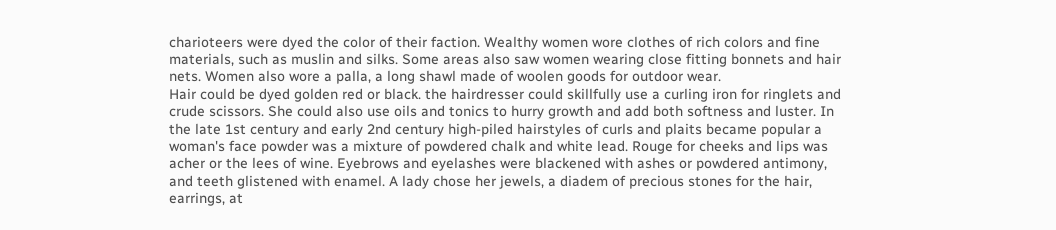charioteers were dyed the color of their faction. Wealthy women wore clothes of rich colors and fine materials, such as muslin and silks. Some areas also saw women wearing close fitting bonnets and hair nets. Women also wore a palla, a long shawl made of woolen goods for outdoor wear.
Hair could be dyed golden red or black. the hairdresser could skillfully use a curling iron for ringlets and crude scissors. She could also use oils and tonics to hurry growth and add both softness and luster. In the late 1st century and early 2nd century high-piled hairstyles of curls and plaits became popular a woman's face powder was a mixture of powdered chalk and white lead. Rouge for cheeks and lips was acher or the lees of wine. Eyebrows and eyelashes were blackened with ashes or powdered antimony, and teeth glistened with enamel. A lady chose her jewels, a diadem of precious stones for the hair, earrings, at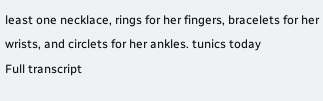least one necklace, rings for her fingers, bracelets for her wrists, and circlets for her ankles. tunics today
Full transcript